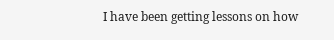I have been getting lessons on how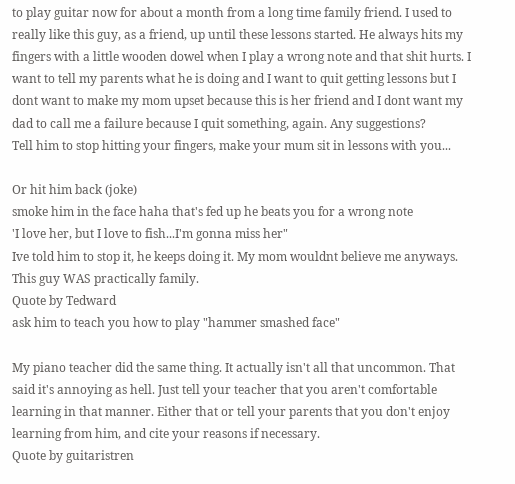to play guitar now for about a month from a long time family friend. I used to really like this guy, as a friend, up until these lessons started. He always hits my fingers with a little wooden dowel when I play a wrong note and that shit hurts. I want to tell my parents what he is doing and I want to quit getting lessons but I dont want to make my mom upset because this is her friend and I dont want my dad to call me a failure because I quit something, again. Any suggestions?
Tell him to stop hitting your fingers, make your mum sit in lessons with you...

Or hit him back (joke)
smoke him in the face haha that's fed up he beats you for a wrong note
'I love her, but I love to fish...I'm gonna miss her"
Ive told him to stop it, he keeps doing it. My mom wouldnt believe me anyways. This guy WAS practically family.
Quote by Tedward
ask him to teach you how to play "hammer smashed face"

My piano teacher did the same thing. It actually isn't all that uncommon. That said it's annoying as hell. Just tell your teacher that you aren't comfortable learning in that manner. Either that or tell your parents that you don't enjoy learning from him, and cite your reasons if necessary.
Quote by guitaristren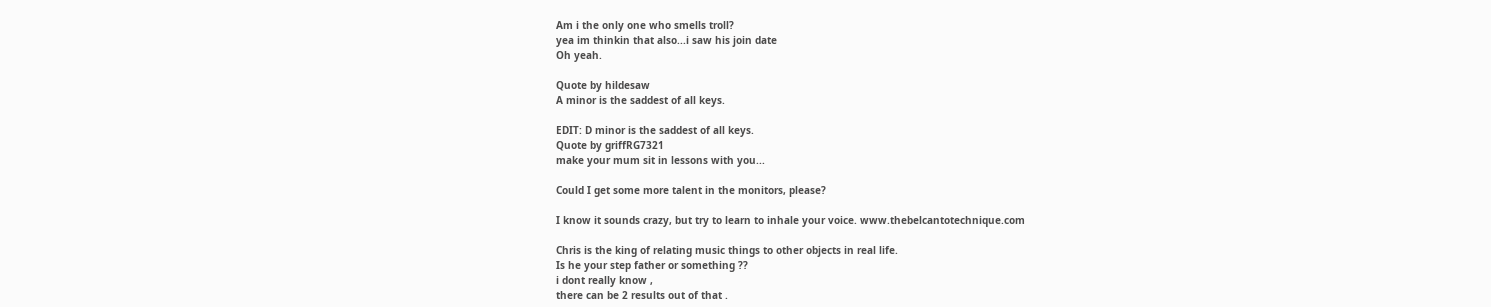Am i the only one who smells troll?
yea im thinkin that also...i saw his join date
Oh yeah.

Quote by hildesaw
A minor is the saddest of all keys.

EDIT: D minor is the saddest of all keys.
Quote by griffRG7321
make your mum sit in lessons with you...

Could I get some more talent in the monitors, please?

I know it sounds crazy, but try to learn to inhale your voice. www.thebelcantotechnique.com

Chris is the king of relating music things to other objects in real life.
Is he your step father or something ??
i dont really know ,
there can be 2 results out of that .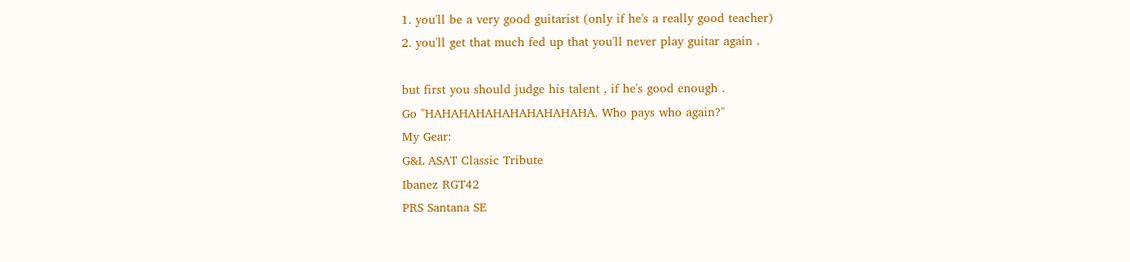1. you'll be a very good guitarist (only if he's a really good teacher)
2. you'll get that much fed up that you'll never play guitar again .

but first you should judge his talent , if he's good enough .
Go "HAHAHAHAHAHAHAHAHAHA. Who pays who again?"
My Gear:
G&L ASAT Classic Tribute
Ibanez RGT42
PRS Santana SE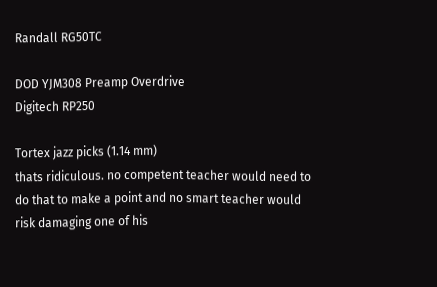Randall RG50TC

DOD YJM308 Preamp Overdrive
Digitech RP250

Tortex jazz picks (1.14 mm)
thats ridiculous. no competent teacher would need to do that to make a point and no smart teacher would risk damaging one of his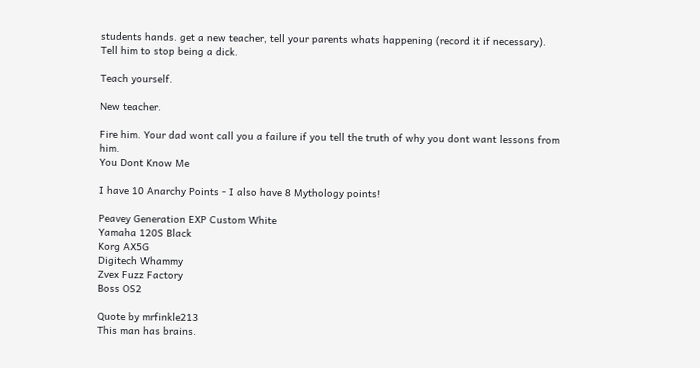students hands. get a new teacher, tell your parents whats happening (record it if necessary).
Tell him to stop being a dick.

Teach yourself.

New teacher.

Fire him. Your dad wont call you a failure if you tell the truth of why you dont want lessons from him.
You Dont Know Me

I have 10 Anarchy Points - I also have 8 Mythology points!

Peavey Generation EXP Custom White
Yamaha 120S Black
Korg AX5G
Digitech Whammy
Zvex Fuzz Factory
Boss OS2

Quote by mrfinkle213
This man has brains.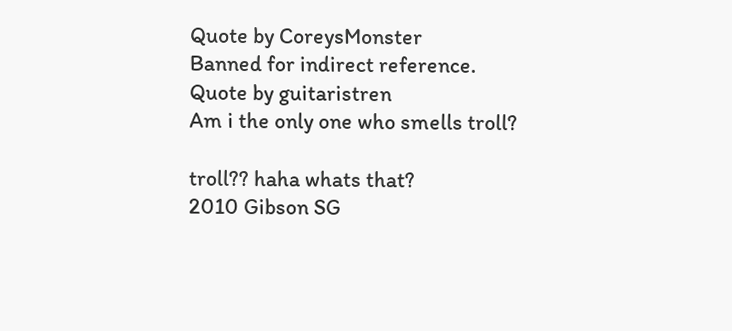Quote by CoreysMonster
Banned for indirect reference.
Quote by guitaristren
Am i the only one who smells troll?

troll?? haha whats that?
2010 Gibson SG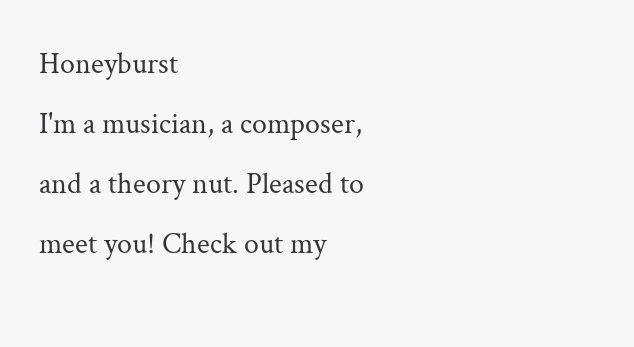Honeyburst
I'm a musician, a composer, and a theory nut. Pleased to meet you! Check out my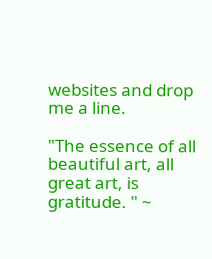websites and drop me a line.

"The essence of all beautiful art, all great art, is gratitude. " ~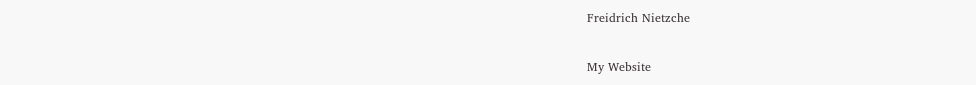Freidrich Nietzche

My Website